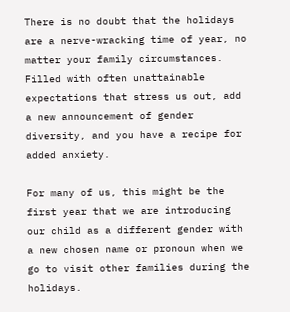There is no doubt that the holidays are a nerve-wracking time of year, no matter your family circumstances. Filled with often unattainable expectations that stress us out, add a new announcement of gender diversity, and you have a recipe for added anxiety.

For many of us, this might be the first year that we are introducing our child as a different gender with a new chosen name or pronoun when we go to visit other families during the holidays.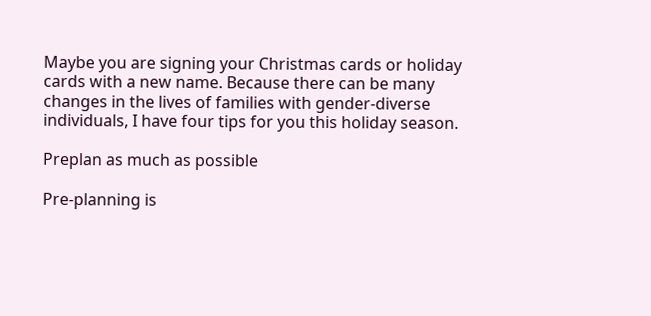Maybe you are signing your Christmas cards or holiday cards with a new name. Because there can be many changes in the lives of families with gender-diverse individuals, I have four tips for you this holiday season.

Preplan as much as possible

Pre-planning is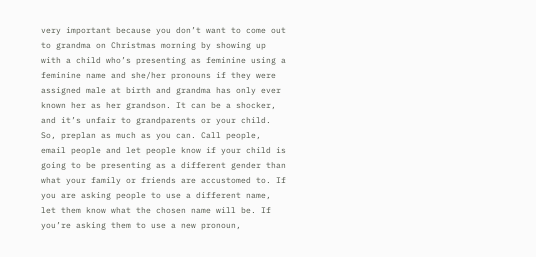very important because you don’t want to come out to grandma on Christmas morning by showing up with a child who’s presenting as feminine using a feminine name and she/her pronouns if they were assigned male at birth and grandma has only ever known her as her grandson. It can be a shocker, and it’s unfair to grandparents or your child. So, preplan as much as you can. Call people, email people and let people know if your child is going to be presenting as a different gender than what your family or friends are accustomed to. If you are asking people to use a different name, let them know what the chosen name will be. If you’re asking them to use a new pronoun,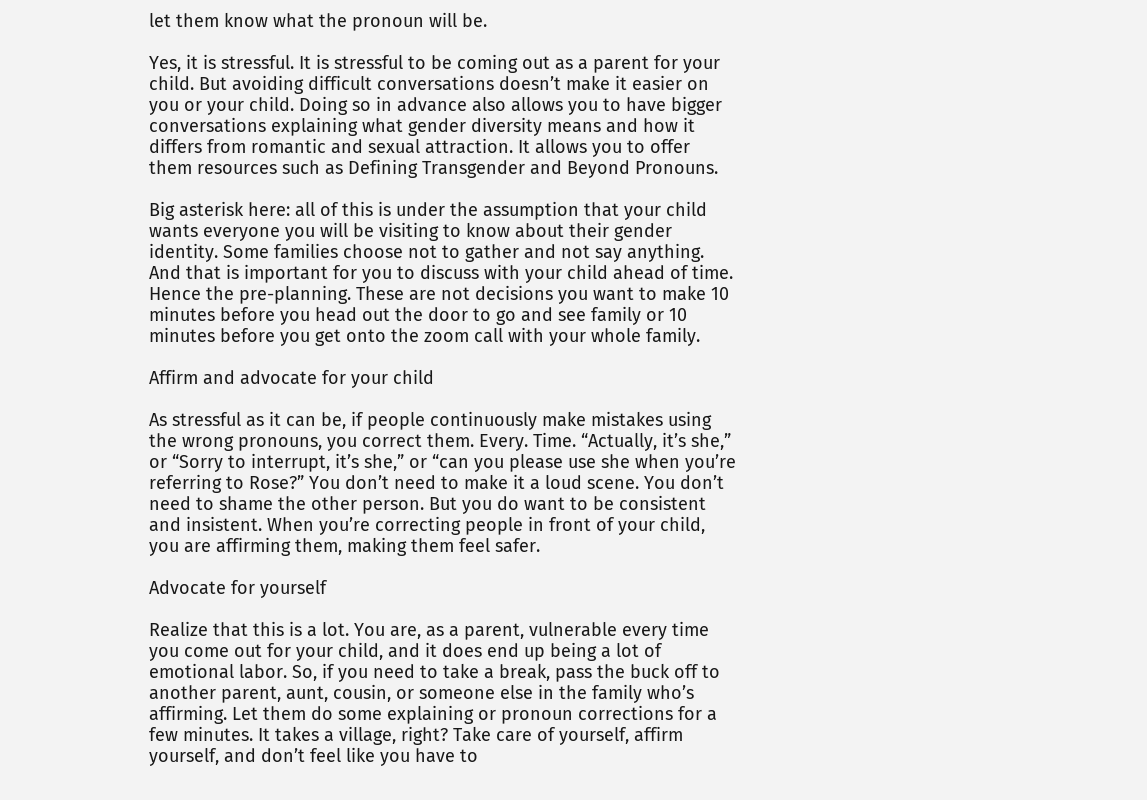let them know what the pronoun will be.

Yes, it is stressful. It is stressful to be coming out as a parent for your child. But avoiding difficult conversations doesn’t make it easier on you or your child. Doing so in advance also allows you to have bigger conversations explaining what gender diversity means and how it differs from romantic and sexual attraction. It allows you to offer them resources such as Defining Transgender and Beyond Pronouns.

Big asterisk here: all of this is under the assumption that your child wants everyone you will be visiting to know about their gender identity. Some families choose not to gather and not say anything. And that is important for you to discuss with your child ahead of time. Hence the pre-planning. These are not decisions you want to make 10 minutes before you head out the door to go and see family or 10 minutes before you get onto the zoom call with your whole family.

Affirm and advocate for your child

As stressful as it can be, if people continuously make mistakes using the wrong pronouns, you correct them. Every. Time. “Actually, it’s she,” or “Sorry to interrupt, it’s she,” or “can you please use she when you’re referring to Rose?” You don’t need to make it a loud scene. You don’t need to shame the other person. But you do want to be consistent and insistent. When you’re correcting people in front of your child, you are affirming them, making them feel safer.

Advocate for yourself

Realize that this is a lot. You are, as a parent, vulnerable every time you come out for your child, and it does end up being a lot of emotional labor. So, if you need to take a break, pass the buck off to another parent, aunt, cousin, or someone else in the family who’s affirming. Let them do some explaining or pronoun corrections for a few minutes. It takes a village, right? Take care of yourself, affirm yourself, and don’t feel like you have to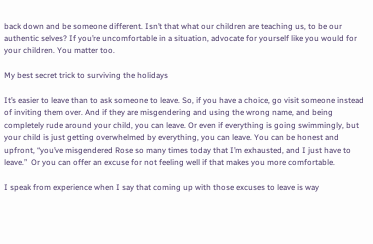back down and be someone different. Isn’t that what our children are teaching us, to be our authentic selves? If you’re uncomfortable in a situation, advocate for yourself like you would for your children. You matter too.

My best secret trick to surviving the holidays

It’s easier to leave than to ask someone to leave. So, if you have a choice, go visit someone instead of inviting them over. And if they are misgendering and using the wrong name, and being completely rude around your child, you can leave. Or even if everything is going swimmingly, but your child is just getting overwhelmed by everything, you can leave. You can be honest and upfront, “you’ve misgendered Rose so many times today that I’m exhausted, and I just have to leave.”  Or you can offer an excuse for not feeling well if that makes you more comfortable.

I speak from experience when I say that coming up with those excuses to leave is way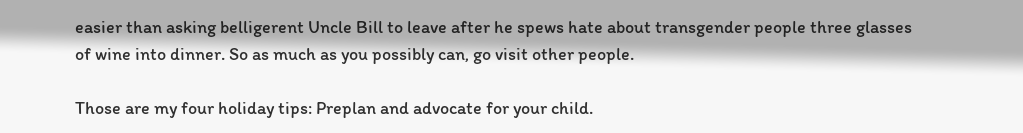easier than asking belligerent Uncle Bill to leave after he spews hate about transgender people three glasses of wine into dinner. So as much as you possibly can, go visit other people.

Those are my four holiday tips: Preplan and advocate for your child.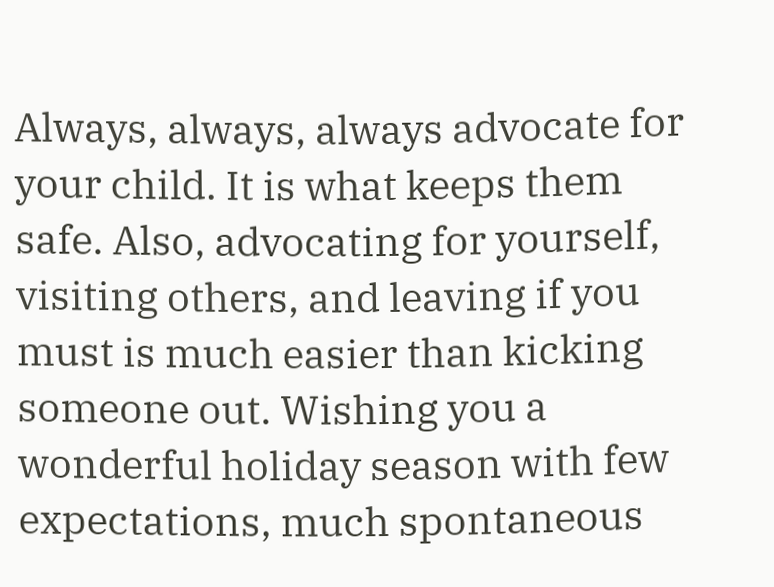Always, always, always advocate for your child. It is what keeps them safe. Also, advocating for yourself, visiting others, and leaving if you must is much easier than kicking someone out. Wishing you a wonderful holiday season with few expectations, much spontaneous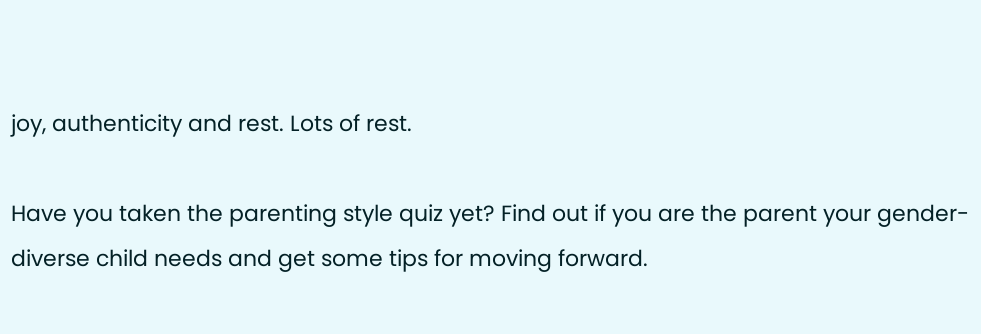joy, authenticity and rest. Lots of rest.

Have you taken the parenting style quiz yet? Find out if you are the parent your gender-diverse child needs and get some tips for moving forward.